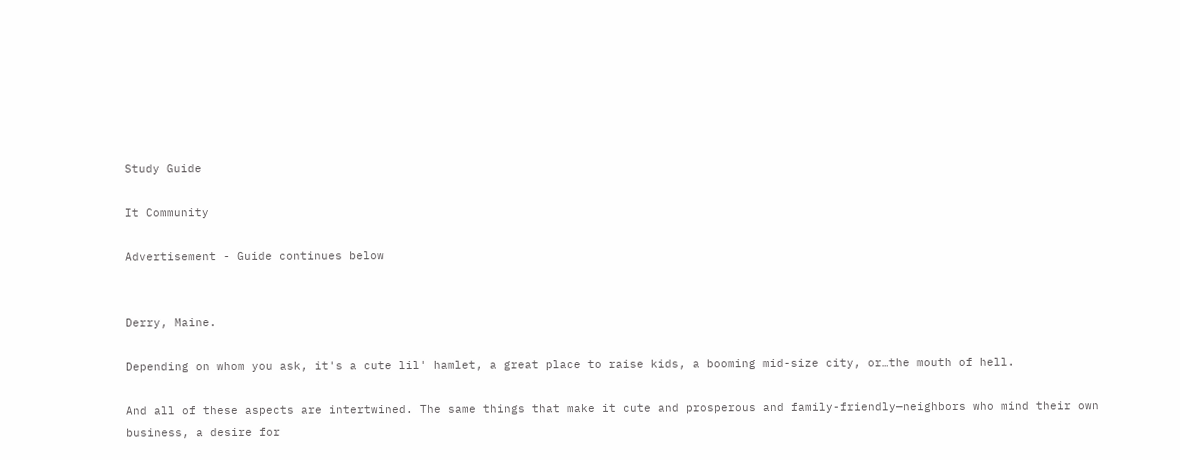Study Guide

It Community

Advertisement - Guide continues below


Derry, Maine.

Depending on whom you ask, it's a cute lil' hamlet, a great place to raise kids, a booming mid-size city, or…the mouth of hell.

And all of these aspects are intertwined. The same things that make it cute and prosperous and family-friendly—neighbors who mind their own business, a desire for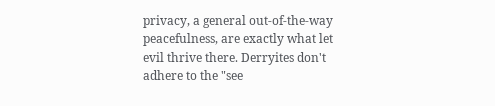privacy, a general out-of-the-way peacefulness, are exactly what let evil thrive there. Derryites don't adhere to the "see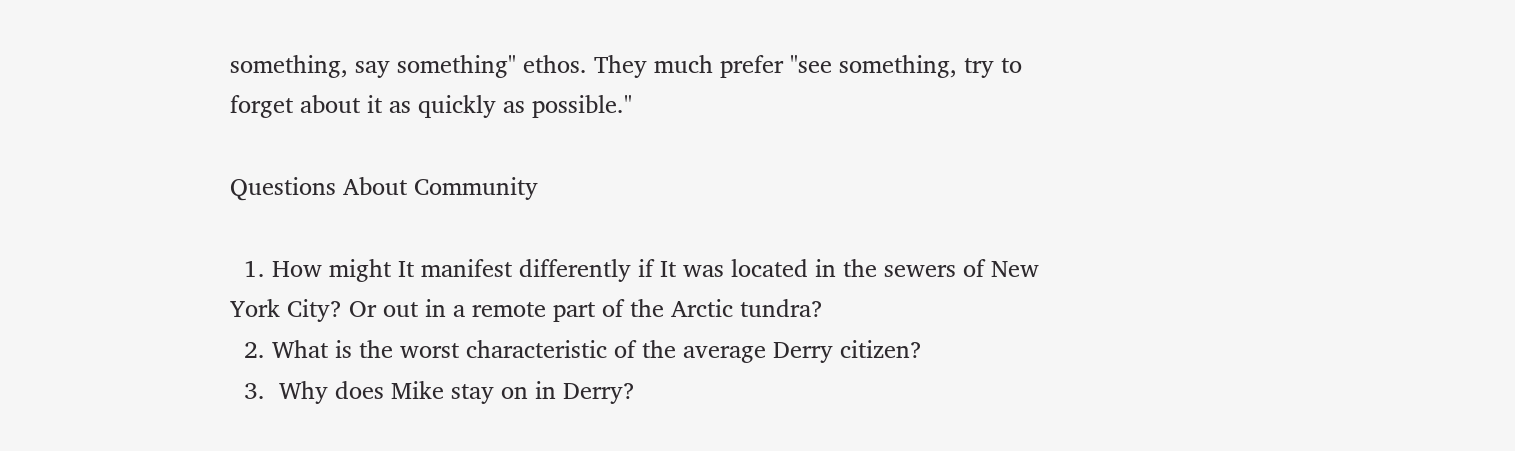something, say something" ethos. They much prefer "see something, try to forget about it as quickly as possible."

Questions About Community

  1. How might It manifest differently if It was located in the sewers of New York City? Or out in a remote part of the Arctic tundra?
  2. What is the worst characteristic of the average Derry citizen?
  3.  Why does Mike stay on in Derry?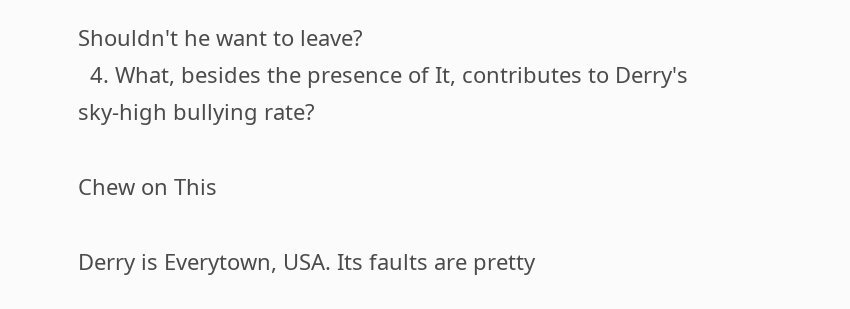Shouldn't he want to leave?
  4. What, besides the presence of It, contributes to Derry's sky-high bullying rate?

Chew on This

Derry is Everytown, USA. Its faults are pretty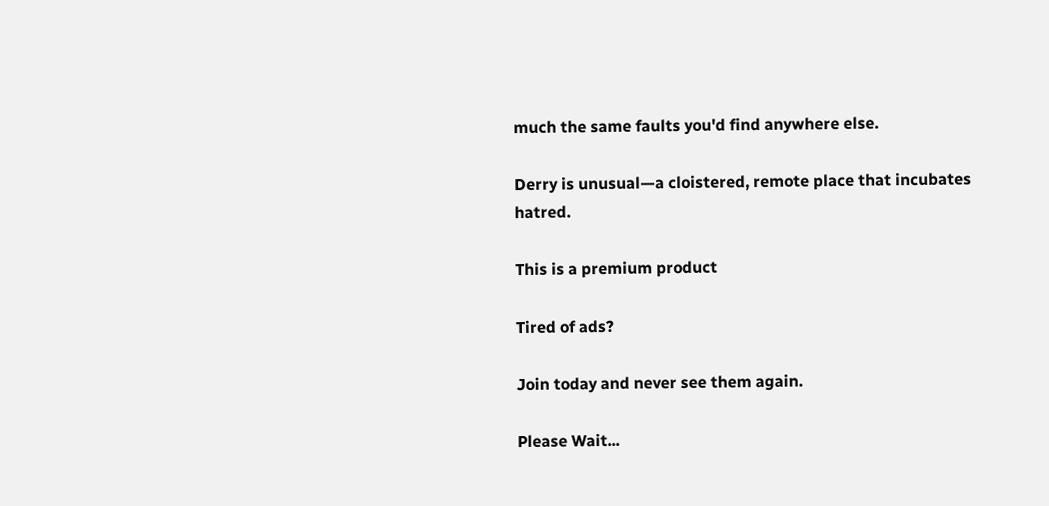much the same faults you'd find anywhere else.

Derry is unusual—a cloistered, remote place that incubates hatred.

This is a premium product

Tired of ads?

Join today and never see them again.

Please Wait...